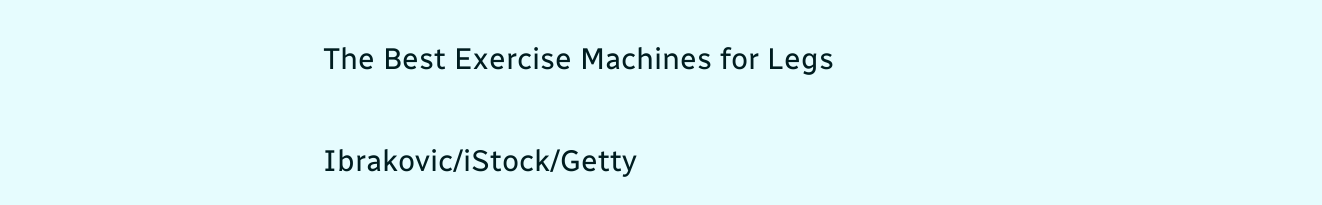The Best Exercise Machines for Legs

Ibrakovic/iStock/Getty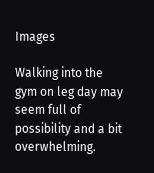Images

Walking into the gym on leg day may seem full of possibility and a bit overwhelming.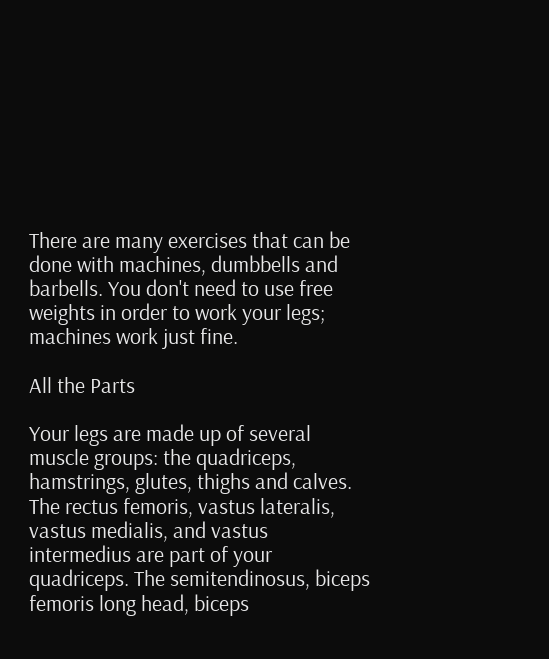There are many exercises that can be done with machines, dumbbells and barbells. You don't need to use free weights in order to work your legs; machines work just fine.

All the Parts

Your legs are made up of several muscle groups: the quadriceps, hamstrings, glutes, thighs and calves. The rectus femoris, vastus lateralis, vastus medialis, and vastus intermedius are part of your quadriceps. The semitendinosus, biceps femoris long head, biceps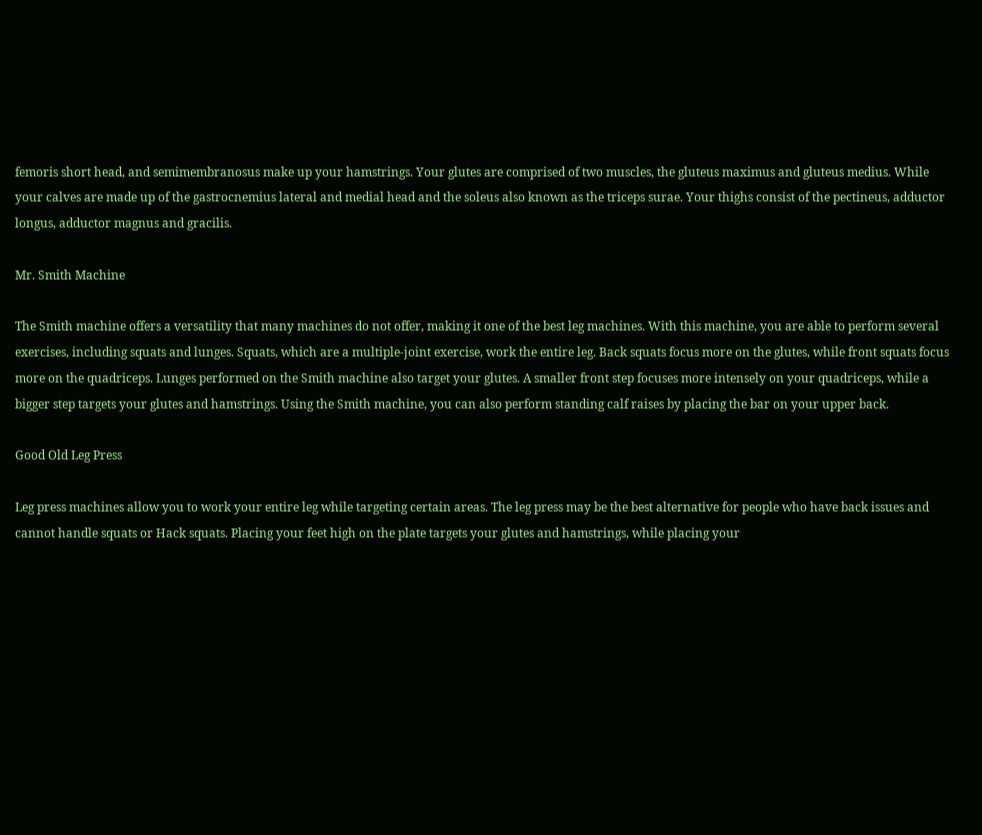femoris short head, and semimembranosus make up your hamstrings. Your glutes are comprised of two muscles, the gluteus maximus and gluteus medius. While your calves are made up of the gastrocnemius lateral and medial head and the soleus also known as the triceps surae. Your thighs consist of the pectineus, adductor longus, adductor magnus and gracilis.

Mr. Smith Machine

The Smith machine offers a versatility that many machines do not offer, making it one of the best leg machines. With this machine, you are able to perform several exercises, including squats and lunges. Squats, which are a multiple-joint exercise, work the entire leg. Back squats focus more on the glutes, while front squats focus more on the quadriceps. Lunges performed on the Smith machine also target your glutes. A smaller front step focuses more intensely on your quadriceps, while a bigger step targets your glutes and hamstrings. Using the Smith machine, you can also perform standing calf raises by placing the bar on your upper back.

Good Old Leg Press

Leg press machines allow you to work your entire leg while targeting certain areas. The leg press may be the best alternative for people who have back issues and cannot handle squats or Hack squats. Placing your feet high on the plate targets your glutes and hamstrings, while placing your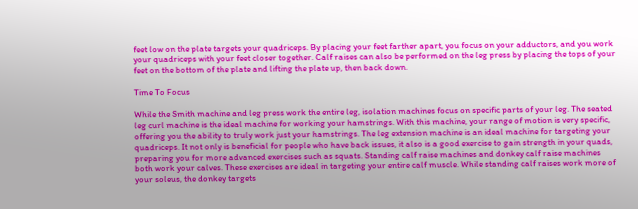feet low on the plate targets your quadriceps. By placing your feet farther apart, you focus on your adductors, and you work your quadriceps with your feet closer together. Calf raises can also be performed on the leg press by placing the tops of your feet on the bottom of the plate and lifting the plate up, then back down.

Time To Focus

While the Smith machine and leg press work the entire leg, isolation machines focus on specific parts of your leg. The seated leg curl machine is the ideal machine for working your hamstrings. With this machine, your range of motion is very specific, offering you the ability to truly work just your hamstrings. The leg extension machine is an ideal machine for targeting your quadriceps. It not only is beneficial for people who have back issues, it also is a good exercise to gain strength in your quads, preparing you for more advanced exercises such as squats. Standing calf raise machines and donkey calf raise machines both work your calves. These exercises are ideal in targeting your entire calf muscle. While standing calf raises work more of your soleus, the donkey targets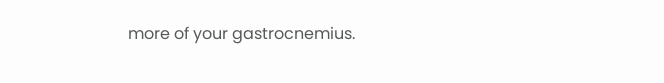more of your gastrocnemius.